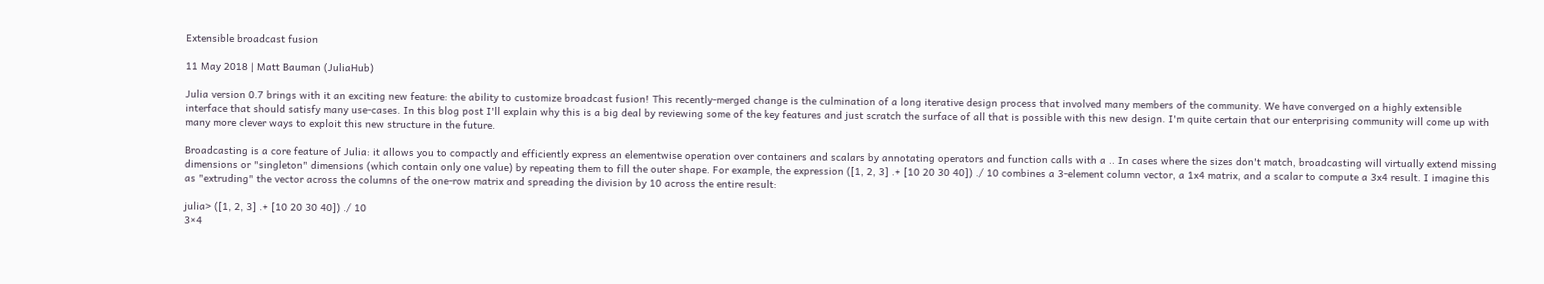Extensible broadcast fusion

11 May 2018 | Matt Bauman (JuliaHub)

Julia version 0.7 brings with it an exciting new feature: the ability to customize broadcast fusion! This recently-merged change is the culmination of a long iterative design process that involved many members of the community. We have converged on a highly extensible interface that should satisfy many use-cases. In this blog post I'll explain why this is a big deal by reviewing some of the key features and just scratch the surface of all that is possible with this new design. I'm quite certain that our enterprising community will come up with many more clever ways to exploit this new structure in the future.

Broadcasting is a core feature of Julia: it allows you to compactly and efficiently express an elementwise operation over containers and scalars by annotating operators and function calls with a .. In cases where the sizes don't match, broadcasting will virtually extend missing dimensions or "singleton" dimensions (which contain only one value) by repeating them to fill the outer shape. For example, the expression ([1, 2, 3] .+ [10 20 30 40]) ./ 10 combines a 3-element column vector, a 1x4 matrix, and a scalar to compute a 3x4 result. I imagine this as "extruding" the vector across the columns of the one-row matrix and spreading the division by 10 across the entire result:

julia> ([1, 2, 3] .+ [10 20 30 40]) ./ 10
3×4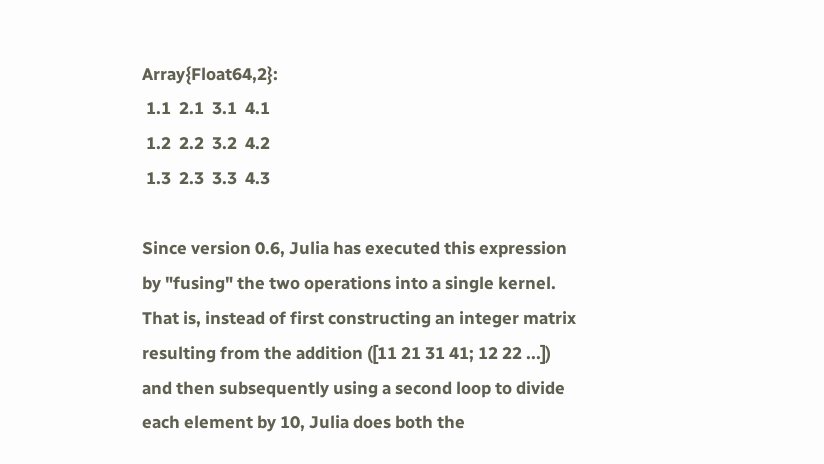Array{Float64,2}:
 1.1  2.1  3.1  4.1
 1.2  2.2  3.2  4.2
 1.3  2.3  3.3  4.3

Since version 0.6, Julia has executed this expression by "fusing" the two operations into a single kernel. That is, instead of first constructing an integer matrix resulting from the addition ([11 21 31 41; 12 22 ...]) and then subsequently using a second loop to divide each element by 10, Julia does both the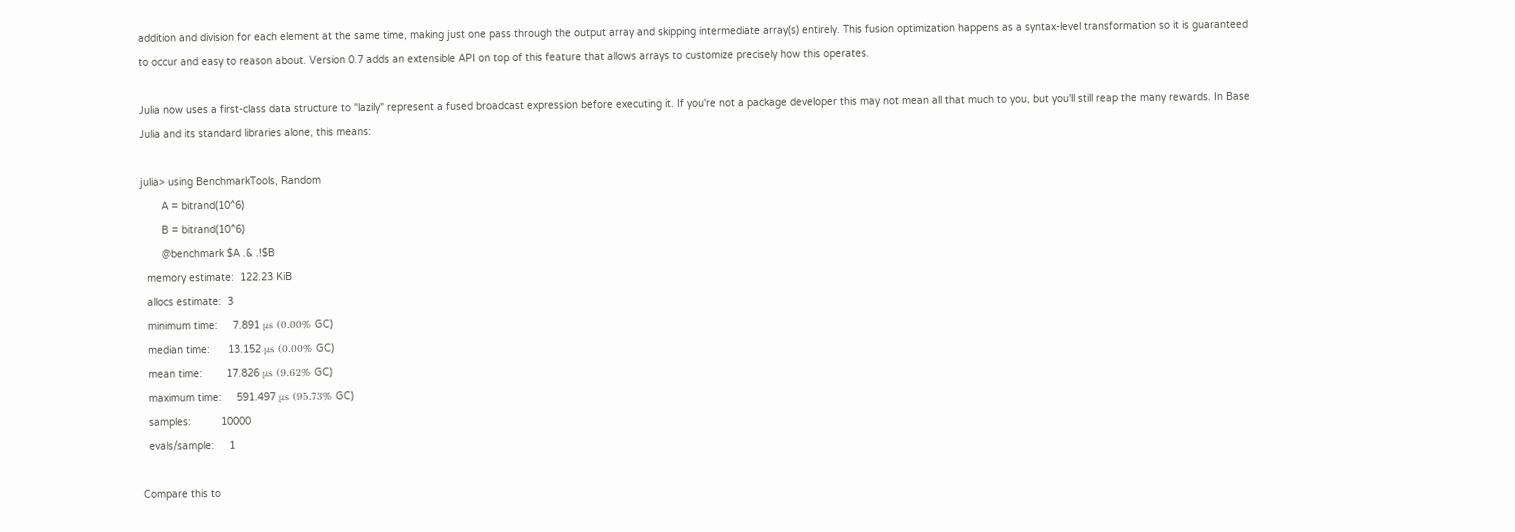addition and division for each element at the same time, making just one pass through the output array and skipping intermediate array(s) entirely. This fusion optimization happens as a syntax-level transformation so it is guaranteed to occur and easy to reason about. Version 0.7 adds an extensible API on top of this feature that allows arrays to customize precisely how this operates.

Julia now uses a first-class data structure to "lazily" represent a fused broadcast expression before executing it. If you're not a package developer this may not mean all that much to you, but you'll still reap the many rewards. In Base Julia and its standard libraries alone, this means:

julia> using BenchmarkTools, Random
       A = bitrand(10^6)
       B = bitrand(10^6)
       @benchmark $A .& .!$B
  memory estimate:  122.23 KiB
  allocs estimate:  3
  minimum time:     7.891 μs (0.00% GC)
  median time:      13.152 μs (0.00% GC)
  mean time:        17.826 μs (9.62% GC)
  maximum time:     591.497 μs (95.73% GC)
  samples:          10000
  evals/sample:     1

Compare this to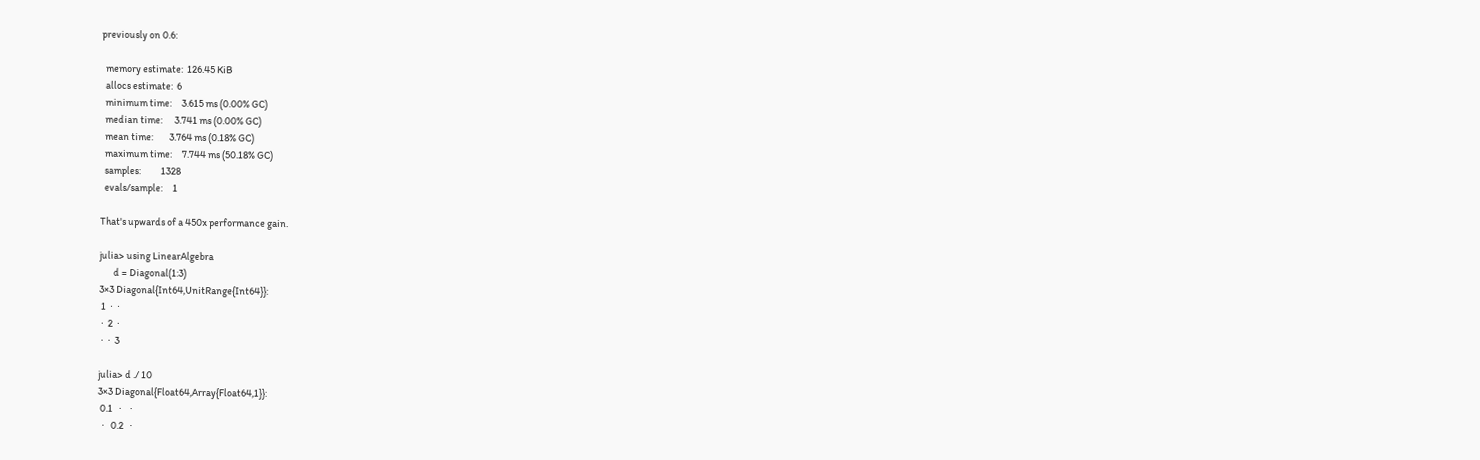previously on 0.6:

  memory estimate:  126.45 KiB
  allocs estimate:  6
  minimum time:     3.615 ms (0.00% GC)
  median time:      3.741 ms (0.00% GC)
  mean time:        3.764 ms (0.18% GC)
  maximum time:     7.744 ms (50.18% GC)
  samples:          1328
  evals/sample:     1

That's upwards of a 450x performance gain.

julia> using LinearAlgebra
       d = Diagonal(1:3)
3×3 Diagonal{Int64,UnitRange{Int64}}:
 1  ⋅  ⋅
 ⋅  2  ⋅
 ⋅  ⋅  3

julia> d ./ 10
3×3 Diagonal{Float64,Array{Float64,1}}:
 0.1   ⋅    ⋅
  ⋅   0.2   ⋅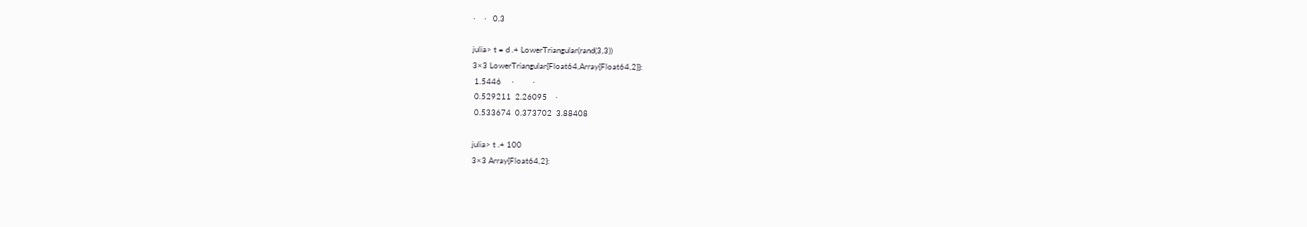⋅    ⋅   0.3

julia> t = d .+ LowerTriangular(rand(3,3))
3×3 LowerTriangular{Float64,Array{Float64,2}}:
 1.5446     ⋅         ⋅
 0.529211  2.26095    ⋅
 0.533674  0.373702  3.88408

julia> t .+ 100
3×3 Array{Float64,2}: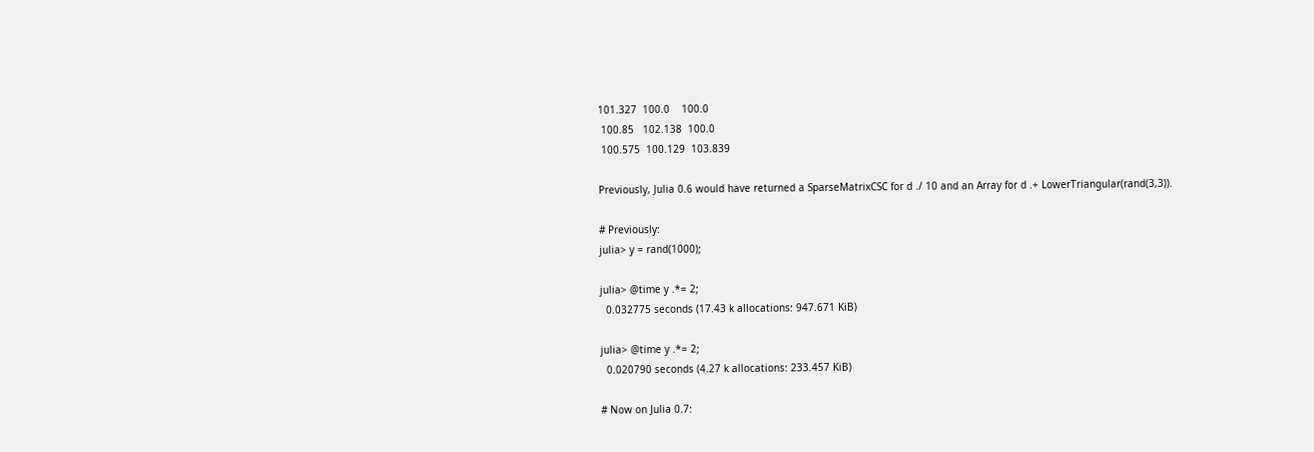101.327  100.0    100.0
 100.85   102.138  100.0
 100.575  100.129  103.839

Previously, Julia 0.6 would have returned a SparseMatrixCSC for d ./ 10 and an Array for d .+ LowerTriangular(rand(3,3)).

# Previously:
julia> y = rand(1000);

julia> @time y .*= 2;
  0.032775 seconds (17.43 k allocations: 947.671 KiB)

julia> @time y .*= 2;
  0.020790 seconds (4.27 k allocations: 233.457 KiB)

# Now on Julia 0.7: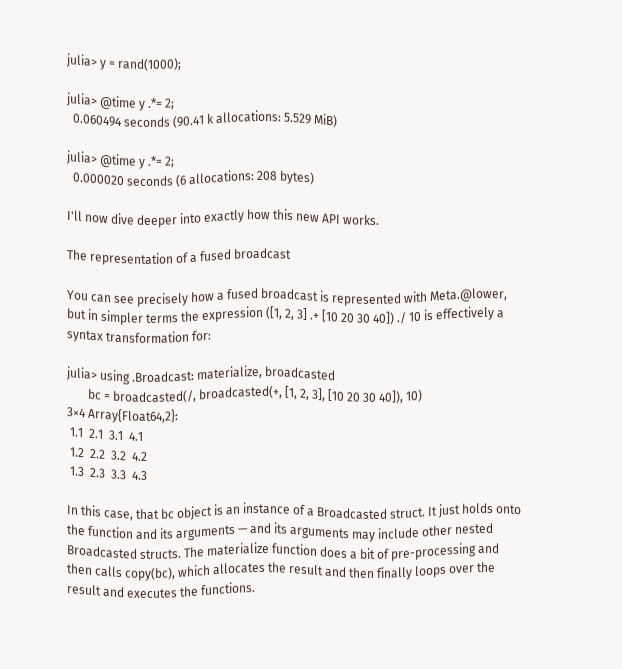julia> y = rand(1000);

julia> @time y .*= 2;
  0.060494 seconds (90.41 k allocations: 5.529 MiB)

julia> @time y .*= 2;
  0.000020 seconds (6 allocations: 208 bytes)

I'll now dive deeper into exactly how this new API works.

The representation of a fused broadcast

You can see precisely how a fused broadcast is represented with Meta.@lower, but in simpler terms the expression ([1, 2, 3] .+ [10 20 30 40]) ./ 10 is effectively a syntax transformation for:

julia> using .Broadcast: materialize, broadcasted
       bc = broadcasted(/, broadcasted(+, [1, 2, 3], [10 20 30 40]), 10)
3×4 Array{Float64,2}:
 1.1  2.1  3.1  4.1
 1.2  2.2  3.2  4.2
 1.3  2.3  3.3  4.3

In this case, that bc object is an instance of a Broadcasted struct. It just holds onto the function and its arguments — and its arguments may include other nested Broadcasted structs. The materialize function does a bit of pre-processing and then calls copy(bc), which allocates the result and then finally loops over the result and executes the functions.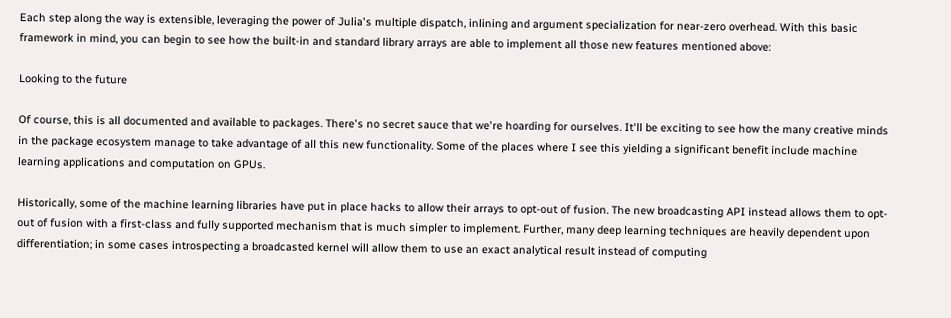Each step along the way is extensible, leveraging the power of Julia's multiple dispatch, inlining and argument specialization for near-zero overhead. With this basic framework in mind, you can begin to see how the built-in and standard library arrays are able to implement all those new features mentioned above:

Looking to the future

Of course, this is all documented and available to packages. There's no secret sauce that we're hoarding for ourselves. It'll be exciting to see how the many creative minds in the package ecosystem manage to take advantage of all this new functionality. Some of the places where I see this yielding a significant benefit include machine learning applications and computation on GPUs.

Historically, some of the machine learning libraries have put in place hacks to allow their arrays to opt-out of fusion. The new broadcasting API instead allows them to opt-out of fusion with a first-class and fully supported mechanism that is much simpler to implement. Further, many deep learning techniques are heavily dependent upon differentiation; in some cases introspecting a broadcasted kernel will allow them to use an exact analytical result instead of computing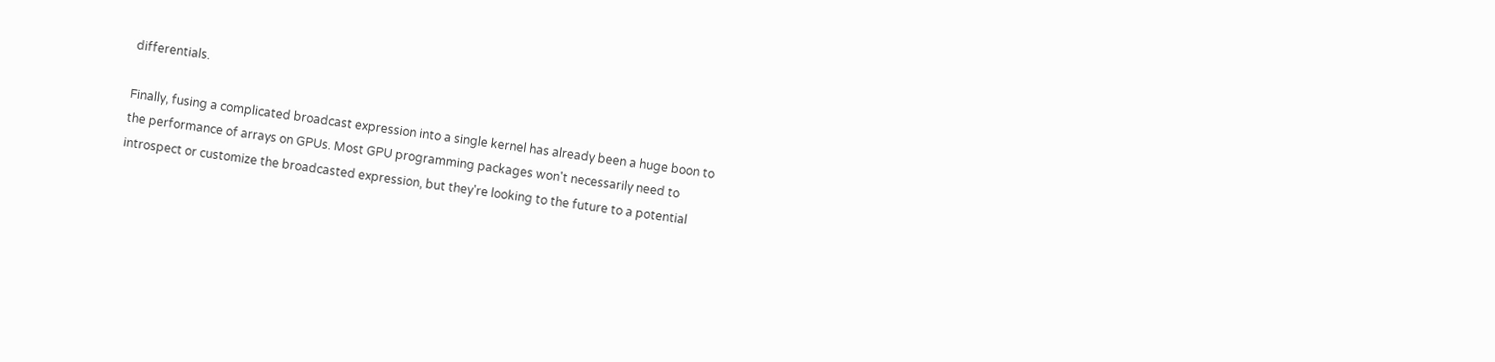differentials.

Finally, fusing a complicated broadcast expression into a single kernel has already been a huge boon to the performance of arrays on GPUs. Most GPU programming packages won't necessarily need to introspect or customize the broadcasted expression, but they're looking to the future to a potential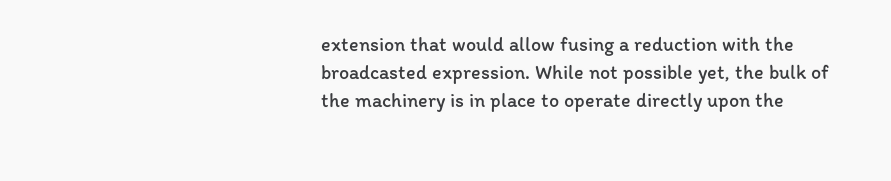extension that would allow fusing a reduction with the broadcasted expression. While not possible yet, the bulk of the machinery is in place to operate directly upon the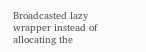Broadcasted lazy wrapper instead of allocating the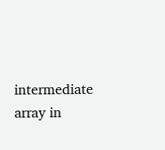intermediate array in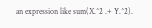an expression like sum(X.^2 .+ Y.^2).